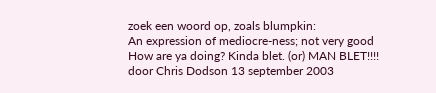zoek een woord op, zoals blumpkin:
An expression of mediocre-ness; not very good
How are ya doing? Kinda blet. (or) MAN BLET!!!!
door Chris Dodson 13 september 2003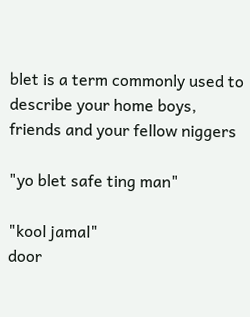blet is a term commonly used to describe your home boys, friends and your fellow niggers

"yo blet safe ting man"

"kool jamal"
door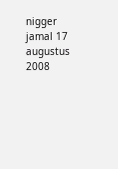nigger jamal 17 augustus 2008